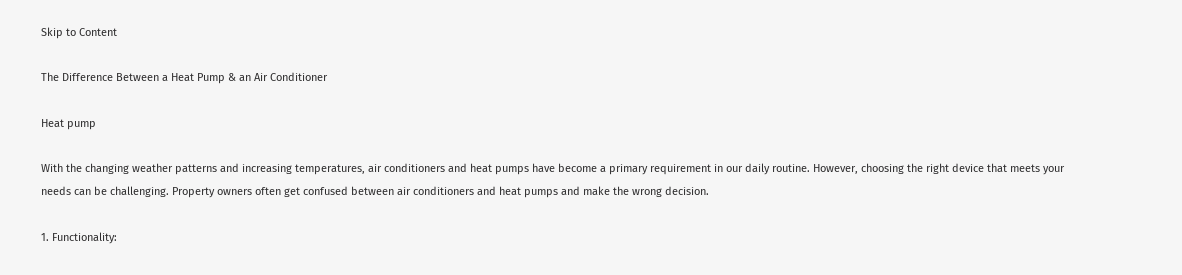Skip to Content

The Difference Between a Heat Pump & an Air Conditioner

Heat pump

With the changing weather patterns and increasing temperatures, air conditioners and heat pumps have become a primary requirement in our daily routine. However, choosing the right device that meets your needs can be challenging. Property owners often get confused between air conditioners and heat pumps and make the wrong decision.

1. Functionality: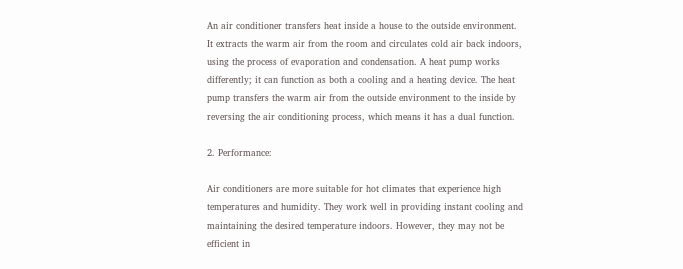An air conditioner transfers heat inside a house to the outside environment. It extracts the warm air from the room and circulates cold air back indoors, using the process of evaporation and condensation. A heat pump works differently; it can function as both a cooling and a heating device. The heat pump transfers the warm air from the outside environment to the inside by reversing the air conditioning process, which means it has a dual function.

2. Performance:

Air conditioners are more suitable for hot climates that experience high temperatures and humidity. They work well in providing instant cooling and maintaining the desired temperature indoors. However, they may not be efficient in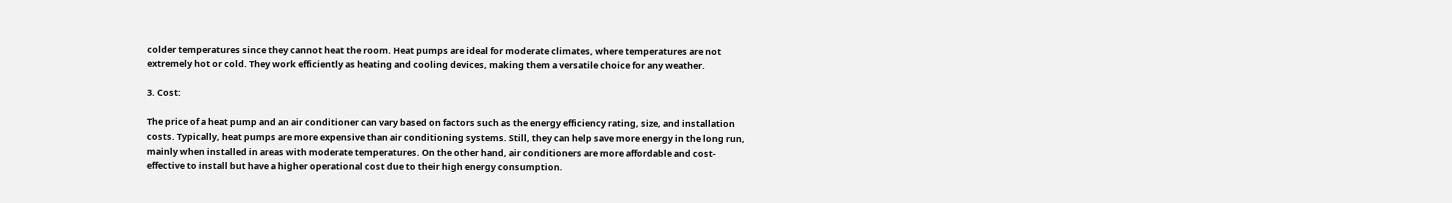colder temperatures since they cannot heat the room. Heat pumps are ideal for moderate climates, where temperatures are not extremely hot or cold. They work efficiently as heating and cooling devices, making them a versatile choice for any weather.

3. Cost:

The price of a heat pump and an air conditioner can vary based on factors such as the energy efficiency rating, size, and installation costs. Typically, heat pumps are more expensive than air conditioning systems. Still, they can help save more energy in the long run, mainly when installed in areas with moderate temperatures. On the other hand, air conditioners are more affordable and cost-effective to install but have a higher operational cost due to their high energy consumption.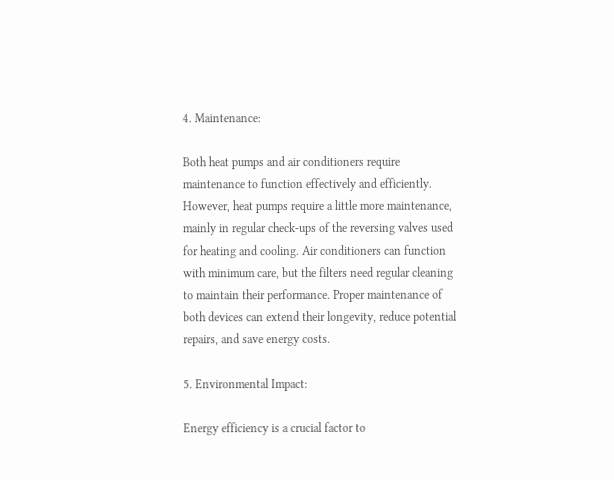4. Maintenance:

Both heat pumps and air conditioners require maintenance to function effectively and efficiently. However, heat pumps require a little more maintenance, mainly in regular check-ups of the reversing valves used for heating and cooling. Air conditioners can function with minimum care, but the filters need regular cleaning to maintain their performance. Proper maintenance of both devices can extend their longevity, reduce potential repairs, and save energy costs.

5. Environmental Impact:

Energy efficiency is a crucial factor to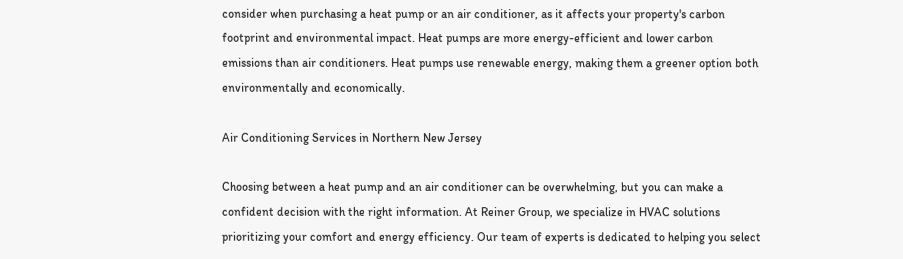consider when purchasing a heat pump or an air conditioner, as it affects your property's carbon footprint and environmental impact. Heat pumps are more energy-efficient and lower carbon emissions than air conditioners. Heat pumps use renewable energy, making them a greener option both environmentally and economically.

Air Conditioning Services in Northern New Jersey

Choosing between a heat pump and an air conditioner can be overwhelming, but you can make a confident decision with the right information. At Reiner Group, we specialize in HVAC solutions prioritizing your comfort and energy efficiency. Our team of experts is dedicated to helping you select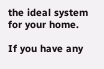the ideal system for your home.

If you have any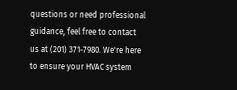questions or need professional guidance, feel free to contact us at (201) 371-7980. We're here to ensure your HVAC system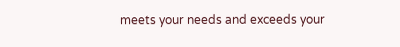meets your needs and exceeds your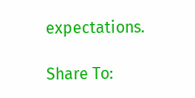expectations.

Share To: